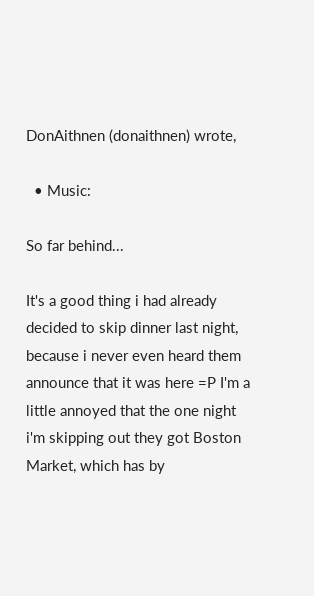DonAithnen (donaithnen) wrote,

  • Music:

So far behind...

It's a good thing i had already decided to skip dinner last night, because i never even heard them announce that it was here =P I'm a little annoyed that the one night i'm skipping out they got Boston Market, which has by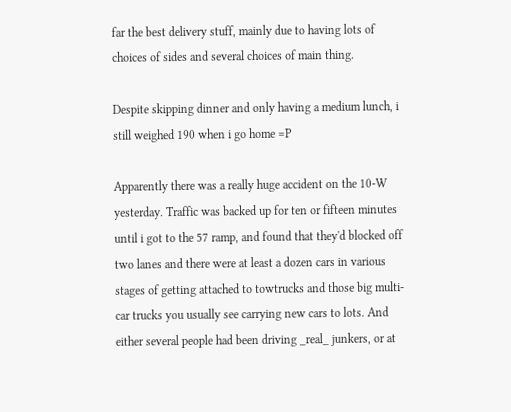far the best delivery stuff, mainly due to having lots of choices of sides and several choices of main thing.

Despite skipping dinner and only having a medium lunch, i still weighed 190 when i go home =P

Apparently there was a really huge accident on the 10-W yesterday. Traffic was backed up for ten or fifteen minutes until i got to the 57 ramp, and found that they'd blocked off two lanes and there were at least a dozen cars in various stages of getting attached to towtrucks and those big multi-car trucks you usually see carrying new cars to lots. And either several people had been driving _real_ junkers, or at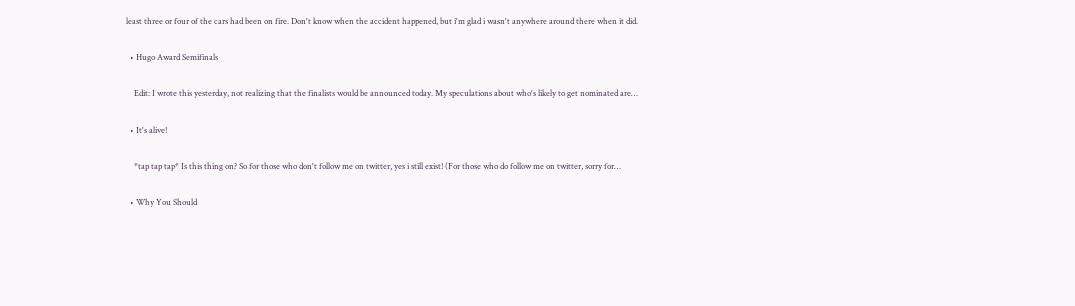least three or four of the cars had been on fire. Don't know when the accident happened, but i'm glad i wasn't anywhere around there when it did.

  • Hugo Award Semifinals

    Edit: I wrote this yesterday, not realizing that the finalists would be announced today. My speculations about who's likely to get nominated are…

  • It's alive!

    *tap tap tap* Is this thing on? So for those who don't follow me on twitter, yes i still exist! (For those who do follow me on twitter, sorry for…

  • Why You Should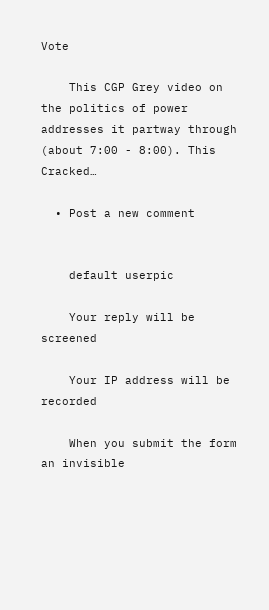Vote

    This CGP Grey video on the politics of power addresses it partway through (about 7:00 - 8:00). This Cracked…

  • Post a new comment


    default userpic

    Your reply will be screened

    Your IP address will be recorded

    When you submit the form an invisible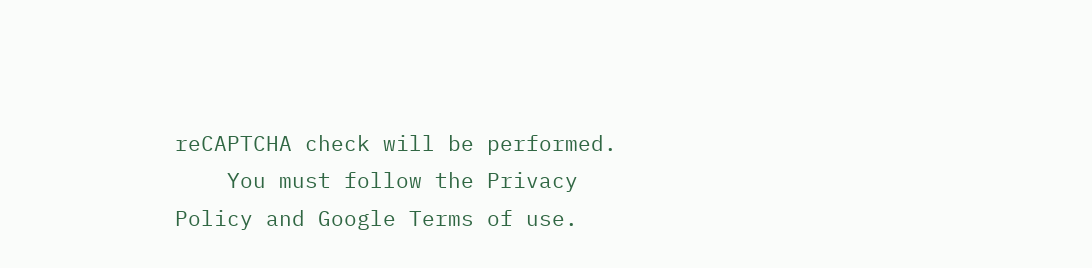reCAPTCHA check will be performed.
    You must follow the Privacy Policy and Google Terms of use.